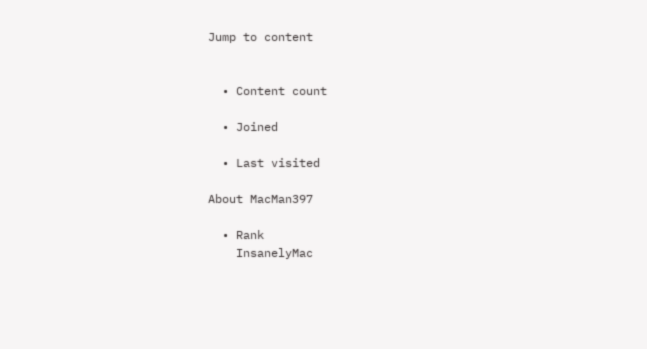Jump to content


  • Content count

  • Joined

  • Last visited

About MacMan397

  • Rank
    InsanelyMac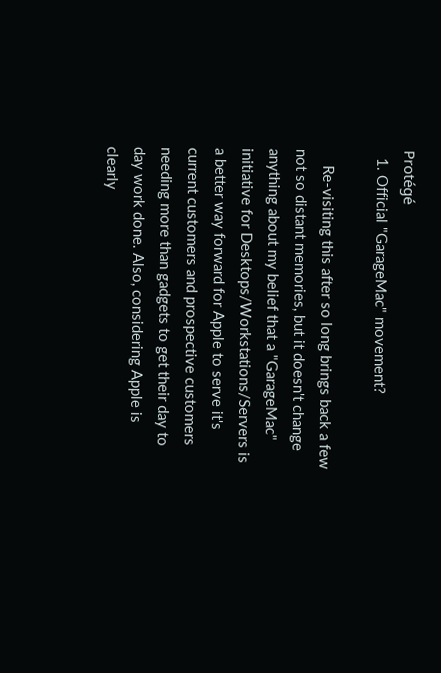Protégé
  1. Official "GarageMac" movement?

    Re-visiting this after so long brings back a few not so distant memories, but it doesn't change anything about my belief that a "GarageMac" initiative for Desktops/Workstations/Servers is a better way forward for Apple to serve it's current customers and prospective customers needing more than gadgets to get their day to day work done. Also, considering Apple is clearly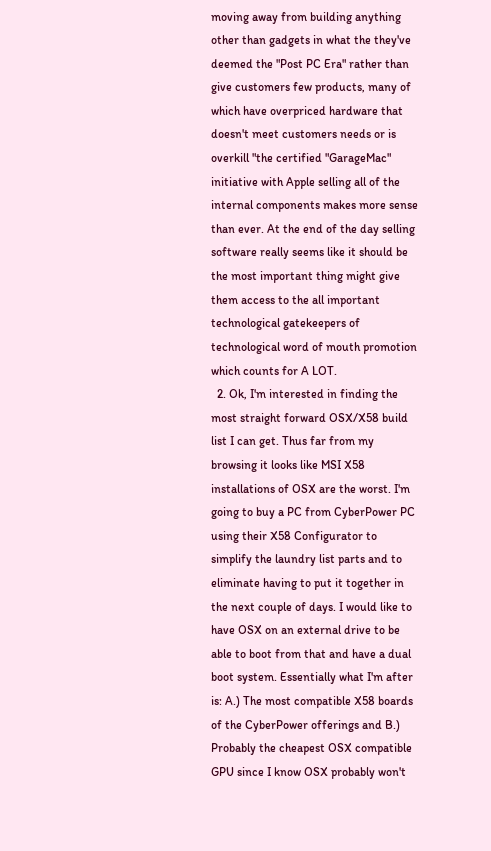moving away from building anything other than gadgets in what the they've deemed the "Post PC Era" rather than give customers few products, many of which have overpriced hardware that doesn't meet customers needs or is overkill "the certified "GarageMac" initiative with Apple selling all of the internal components makes more sense than ever. At the end of the day selling software really seems like it should be the most important thing might give them access to the all important technological gatekeepers of technological word of mouth promotion which counts for A LOT.
  2. Ok, I'm interested in finding the most straight forward OSX/X58 build list I can get. Thus far from my browsing it looks like MSI X58 installations of OSX are the worst. I'm going to buy a PC from CyberPower PC using their X58 Configurator to simplify the laundry list parts and to eliminate having to put it together in the next couple of days. I would like to have OSX on an external drive to be able to boot from that and have a dual boot system. Essentially what I'm after is: A.) The most compatible X58 boards of the CyberPower offerings and B.) Probably the cheapest OSX compatible GPU since I know OSX probably won't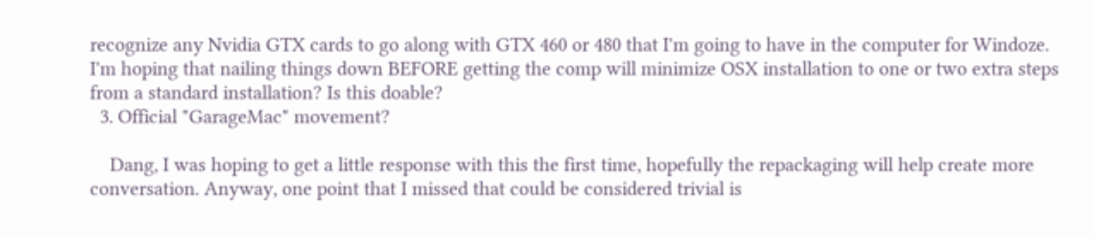recognize any Nvidia GTX cards to go along with GTX 460 or 480 that I'm going to have in the computer for Windoze. I'm hoping that nailing things down BEFORE getting the comp will minimize OSX installation to one or two extra steps from a standard installation? Is this doable?
  3. Official "GarageMac" movement?

    Dang, I was hoping to get a little response with this the first time, hopefully the repackaging will help create more conversation. Anyway, one point that I missed that could be considered trivial is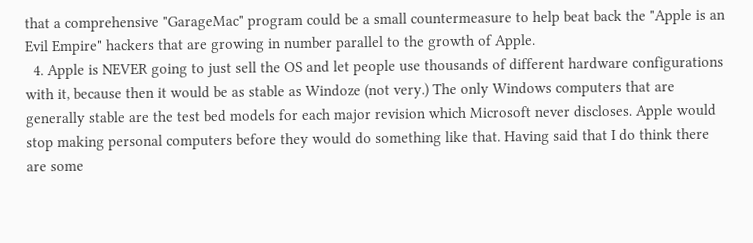that a comprehensive "GarageMac" program could be a small countermeasure to help beat back the "Apple is an Evil Empire" hackers that are growing in number parallel to the growth of Apple.
  4. Apple is NEVER going to just sell the OS and let people use thousands of different hardware configurations with it, because then it would be as stable as Windoze (not very.) The only Windows computers that are generally stable are the test bed models for each major revision which Microsoft never discloses. Apple would stop making personal computers before they would do something like that. Having said that I do think there are some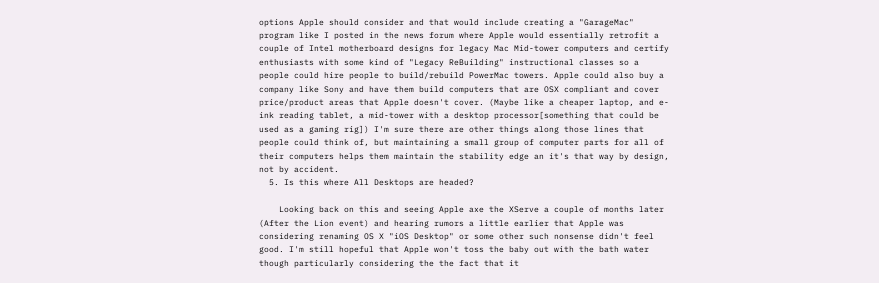options Apple should consider and that would include creating a "GarageMac" program like I posted in the news forum where Apple would essentially retrofit a couple of Intel motherboard designs for legacy Mac Mid-tower computers and certify enthusiasts with some kind of "Legacy ReBuilding" instructional classes so a people could hire people to build/rebuild PowerMac towers. Apple could also buy a company like Sony and have them build computers that are OSX compliant and cover price/product areas that Apple doesn't cover. (Maybe like a cheaper laptop, and e-ink reading tablet, a mid-tower with a desktop processor[something that could be used as a gaming rig]) I'm sure there are other things along those lines that people could think of, but maintaining a small group of computer parts for all of their computers helps them maintain the stability edge an it's that way by design, not by accident.
  5. Is this where All Desktops are headed?

    Looking back on this and seeing Apple axe the XServe a couple of months later (After the Lion event) and hearing rumors a little earlier that Apple was considering renaming OS X "iOS Desktop" or some other such nonsense didn't feel good. I'm still hopeful that Apple won't toss the baby out with the bath water though particularly considering the the fact that it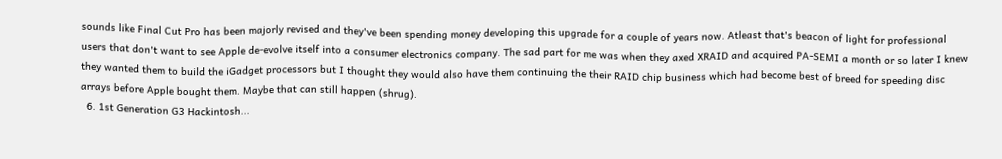sounds like Final Cut Pro has been majorly revised and they've been spending money developing this upgrade for a couple of years now. Atleast that's beacon of light for professional users that don't want to see Apple de-evolve itself into a consumer electronics company. The sad part for me was when they axed XRAID and acquired PA-SEMI a month or so later I knew they wanted them to build the iGadget processors but I thought they would also have them continuing the their RAID chip business which had become best of breed for speeding disc arrays before Apple bought them. Maybe that can still happen (shrug).
  6. 1st Generation G3 Hackintosh...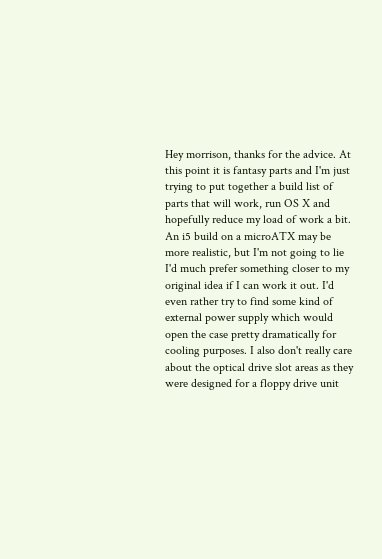Hey morrison, thanks for the advice. At this point it is fantasy parts and I'm just trying to put together a build list of parts that will work, run OS X and hopefully reduce my load of work a bit. An i5 build on a microATX may be more realistic, but I'm not going to lie I'd much prefer something closer to my original idea if I can work it out. I'd even rather try to find some kind of external power supply which would open the case pretty dramatically for cooling purposes. I also don't really care about the optical drive slot areas as they were designed for a floppy drive unit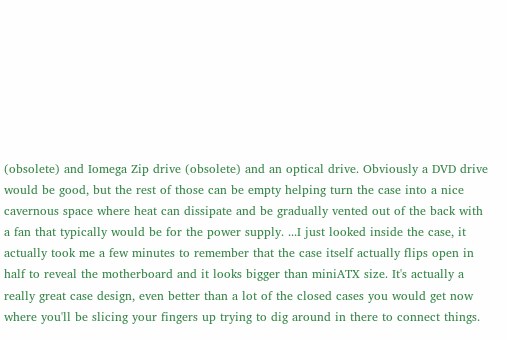(obsolete) and Iomega Zip drive (obsolete) and an optical drive. Obviously a DVD drive would be good, but the rest of those can be empty helping turn the case into a nice cavernous space where heat can dissipate and be gradually vented out of the back with a fan that typically would be for the power supply. ...I just looked inside the case, it actually took me a few minutes to remember that the case itself actually flips open in half to reveal the motherboard and it looks bigger than miniATX size. It's actually a really great case design, even better than a lot of the closed cases you would get now where you'll be slicing your fingers up trying to dig around in there to connect things.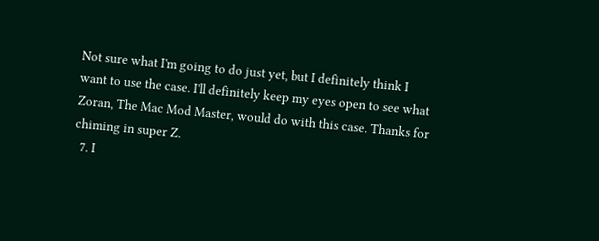Not sure what I'm going to do just yet, but I definitely think I want to use the case. I'll definitely keep my eyes open to see what Zoran, The Mac Mod Master, would do with this case. Thanks for chiming in super Z.
  7. I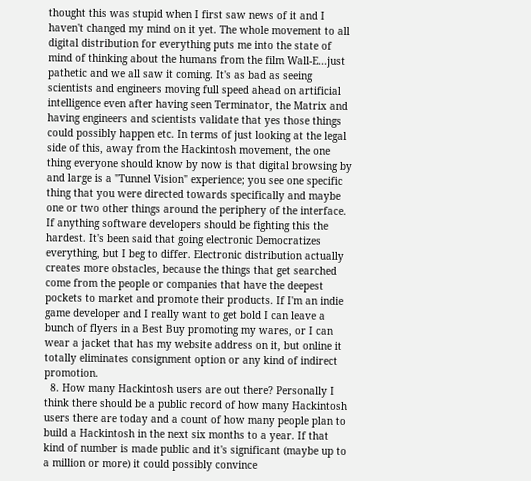thought this was stupid when I first saw news of it and I haven't changed my mind on it yet. The whole movement to all digital distribution for everything puts me into the state of mind of thinking about the humans from the film Wall-E...just pathetic and we all saw it coming. It's as bad as seeing scientists and engineers moving full speed ahead on artificial intelligence even after having seen Terminator, the Matrix and having engineers and scientists validate that yes those things could possibly happen etc. In terms of just looking at the legal side of this, away from the Hackintosh movement, the one thing everyone should know by now is that digital browsing by and large is a "Tunnel Vision" experience; you see one specific thing that you were directed towards specifically and maybe one or two other things around the periphery of the interface. If anything software developers should be fighting this the hardest. It's been said that going electronic Democratizes everything, but I beg to differ. Electronic distribution actually creates more obstacles, because the things that get searched come from the people or companies that have the deepest pockets to market and promote their products. If I'm an indie game developer and I really want to get bold I can leave a bunch of flyers in a Best Buy promoting my wares, or I can wear a jacket that has my website address on it, but online it totally eliminates consignment option or any kind of indirect promotion.
  8. How many Hackintosh users are out there? Personally I think there should be a public record of how many Hackintosh users there are today and a count of how many people plan to build a Hackintosh in the next six months to a year. If that kind of number is made public and it's significant (maybe up to a million or more) it could possibly convince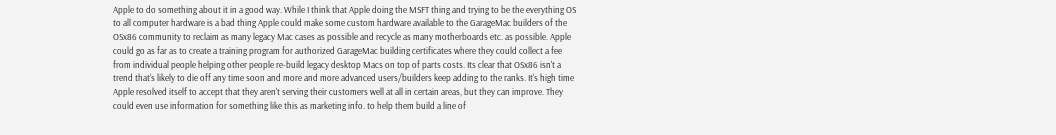Apple to do something about it in a good way. While I think that Apple doing the MSFT thing and trying to be the everything OS to all computer hardware is a bad thing Apple could make some custom hardware available to the GarageMac builders of the OSx86 community to reclaim as many legacy Mac cases as possible and recycle as many motherboards etc. as possible. Apple could go as far as to create a training program for authorized GarageMac building certificates where they could collect a fee from individual people helping other people re-build legacy desktop Macs on top of parts costs. Its clear that OSx86 isn't a trend that's likely to die off any time soon and more and more advanced users/builders keep adding to the ranks. It's high time Apple resolved itself to accept that they aren't serving their customers well at all in certain areas, but they can improve. They could even use information for something like this as marketing info. to help them build a line of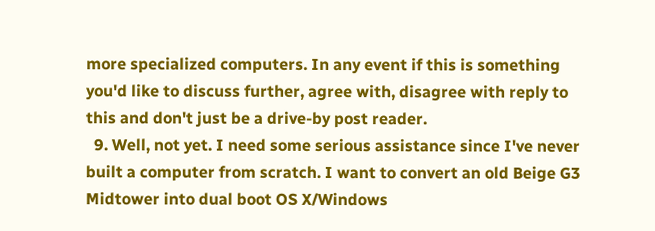more specialized computers. In any event if this is something you'd like to discuss further, agree with, disagree with reply to this and don't just be a drive-by post reader.
  9. Well, not yet. I need some serious assistance since I've never built a computer from scratch. I want to convert an old Beige G3 Midtower into dual boot OS X/Windows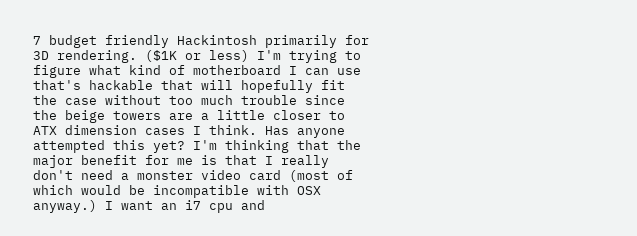7 budget friendly Hackintosh primarily for 3D rendering. ($1K or less) I'm trying to figure what kind of motherboard I can use that's hackable that will hopefully fit the case without too much trouble since the beige towers are a little closer to ATX dimension cases I think. Has anyone attempted this yet? I'm thinking that the major benefit for me is that I really don't need a monster video card (most of which would be incompatible with OSX anyway.) I want an i7 cpu and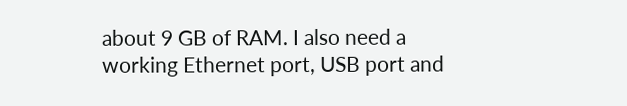about 9 GB of RAM. I also need a working Ethernet port, USB port and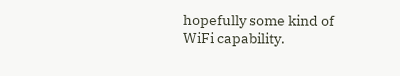hopefully some kind of WiFi capability.